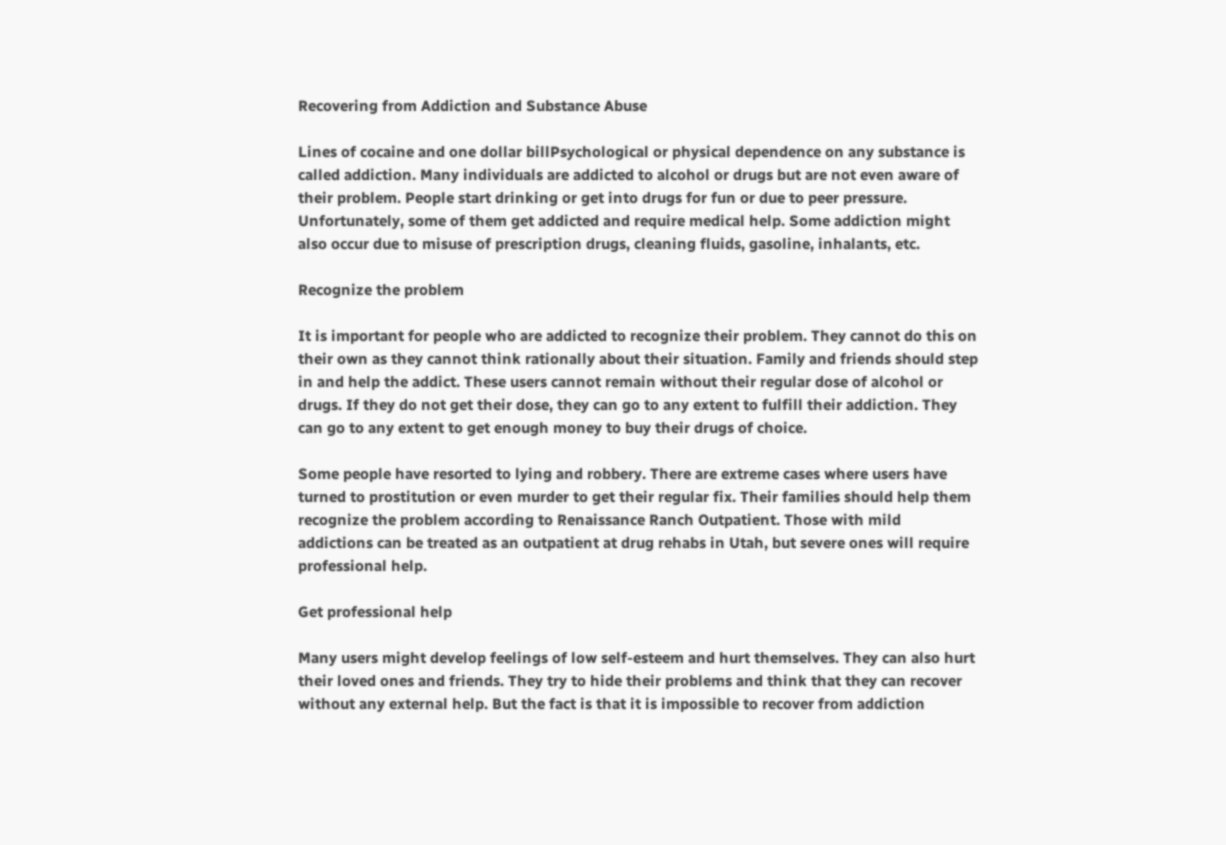Recovering from Addiction and Substance Abuse

Lines of cocaine and one dollar billPsychological or physical dependence on any substance is called addiction. Many individuals are addicted to alcohol or drugs but are not even aware of their problem. People start drinking or get into drugs for fun or due to peer pressure. Unfortunately, some of them get addicted and require medical help. Some addiction might also occur due to misuse of prescription drugs, cleaning fluids, gasoline, inhalants, etc.

Recognize the problem

It is important for people who are addicted to recognize their problem. They cannot do this on their own as they cannot think rationally about their situation. Family and friends should step in and help the addict. These users cannot remain without their regular dose of alcohol or drugs. If they do not get their dose, they can go to any extent to fulfill their addiction. They can go to any extent to get enough money to buy their drugs of choice.

Some people have resorted to lying and robbery. There are extreme cases where users have turned to prostitution or even murder to get their regular fix. Their families should help them recognize the problem according to Renaissance Ranch Outpatient. Those with mild addictions can be treated as an outpatient at drug rehabs in Utah, but severe ones will require professional help.

Get professional help

Many users might develop feelings of low self-esteem and hurt themselves. They can also hurt their loved ones and friends. They try to hide their problems and think that they can recover without any external help. But the fact is that it is impossible to recover from addiction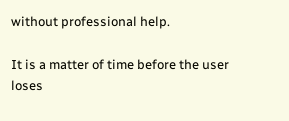without professional help.

It is a matter of time before the user loses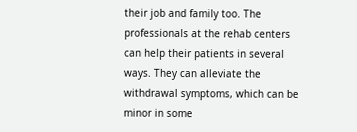their job and family too. The professionals at the rehab centers can help their patients in several ways. They can alleviate the withdrawal symptoms, which can be minor in some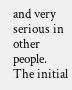and very serious in other people. The initial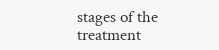stages of the treatment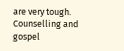are very tough. Counselling and gospel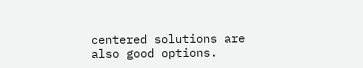centered solutions are also good options.